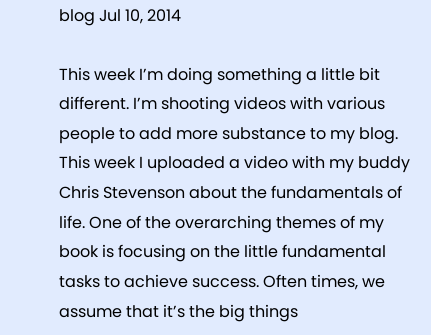blog Jul 10, 2014

This week I’m doing something a little bit different. I’m shooting videos with various people to add more substance to my blog. This week I uploaded a video with my buddy Chris Stevenson about the fundamentals of life. One of the overarching themes of my book is focusing on the little fundamental tasks to achieve success. Often times, we assume that it’s the big things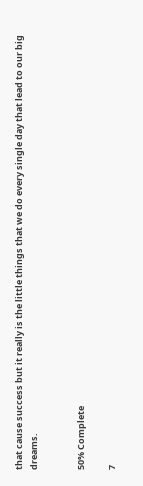that cause success but it really is the little things that we do every single day that lead to our big dreams.


50% Complete

7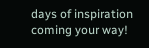days of inspiration coming your way!